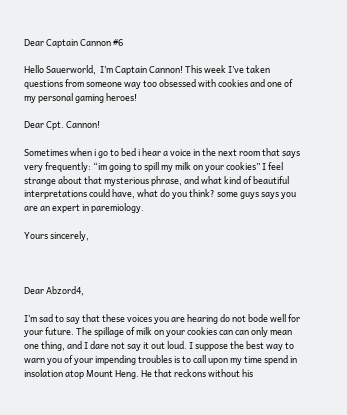Dear Captain Cannon #6

Hello Sauerworld,  I’m Captain Cannon! This week I’ve taken questions from someone way too obsessed with cookies and one of my personal gaming heroes!

Dear Cpt. Cannon!

Sometimes when i go to bed i hear a voice in the next room that says very frequently: “im going to spill my milk on your cookies” I feel strange about that mysterious phrase, and what kind of beautiful interpretations could have, what do you think? some guys says you are an expert in paremiology.

Yours sincerely,



Dear Abzord4,

I’m sad to say that these voices you are hearing do not bode well for your future. The spillage of milk on your cookies can can only mean one thing, and I dare not say it out loud. I suppose the best way to warn you of your impending troubles is to call upon my time spend in insolation atop Mount Heng. He that reckons without his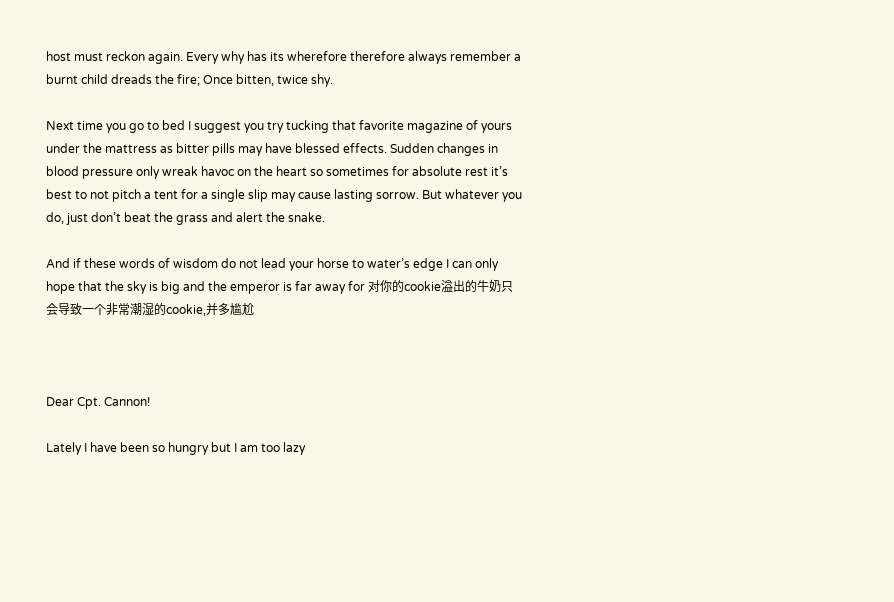host must reckon again. Every why has its wherefore therefore always remember a burnt child dreads the fire; Once bitten, twice shy.

Next time you go to bed I suggest you try tucking that favorite magazine of yours under the mattress as bitter pills may have blessed effects. Sudden changes in blood pressure only wreak havoc on the heart so sometimes for absolute rest it’s best to not pitch a tent for a single slip may cause lasting sorrow. But whatever you do, just don’t beat the grass and alert the snake.

And if these words of wisdom do not lead your horse to water’s edge I can only hope that the sky is big and the emperor is far away for 对你的cookie溢出的牛奶只会导致一个非常潮湿的cookie,并多尴尬



Dear Cpt. Cannon!

Lately I have been so hungry but I am too lazy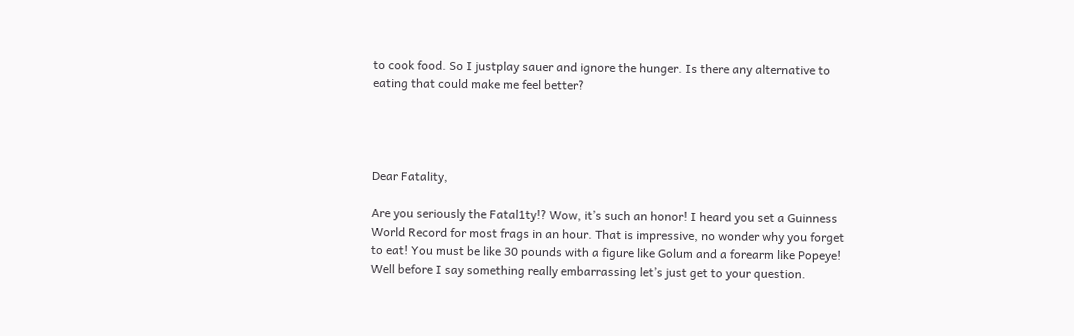to cook food. So I justplay sauer and ignore the hunger. Is there any alternative to eating that could make me feel better?




Dear Fatality,

Are you seriously the Fatal1ty!? Wow, it’s such an honor! I heard you set a Guinness World Record for most frags in an hour. That is impressive, no wonder why you forget to eat! You must be like 30 pounds with a figure like Golum and a forearm like Popeye! Well before I say something really embarrassing let’s just get to your question.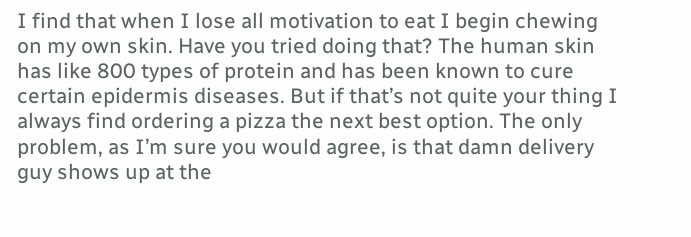I find that when I lose all motivation to eat I begin chewing on my own skin. Have you tried doing that? The human skin has like 800 types of protein and has been known to cure certain epidermis diseases. But if that’s not quite your thing I always find ordering a pizza the next best option. The only problem, as I’m sure you would agree, is that damn delivery guy shows up at the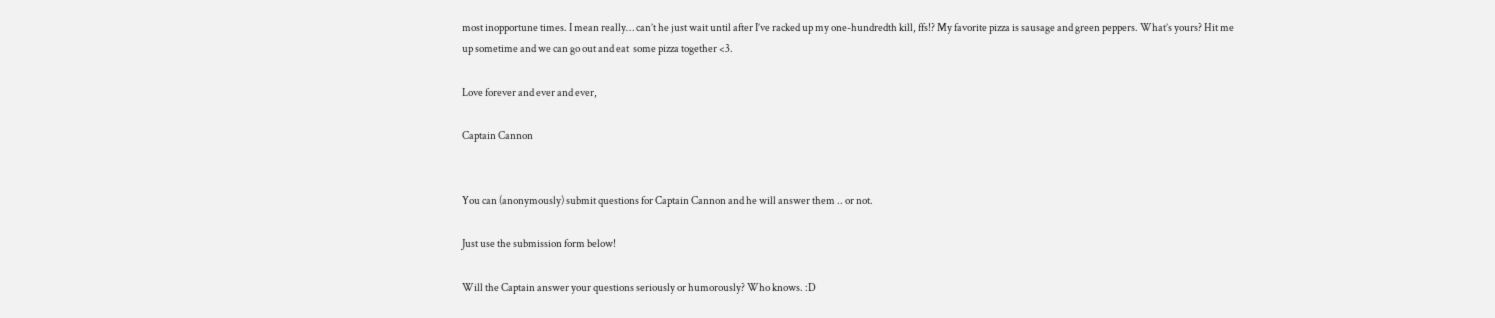most inopportune times. I mean really… can’t he just wait until after I’ve racked up my one-hundredth kill, ffs!? My favorite pizza is sausage and green peppers. What’s yours? Hit me up sometime and we can go out and eat  some pizza together <3.

Love forever and ever and ever,

Captain Cannon


You can (anonymously) submit questions for Captain Cannon and he will answer them .. or not.

Just use the submission form below!

Will the Captain answer your questions seriously or humorously? Who knows. :D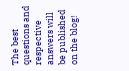The best questions and respective answers will be published on the blog!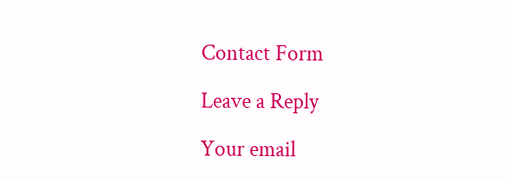Contact Form

Leave a Reply

Your email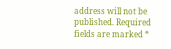address will not be published. Required fields are marked *